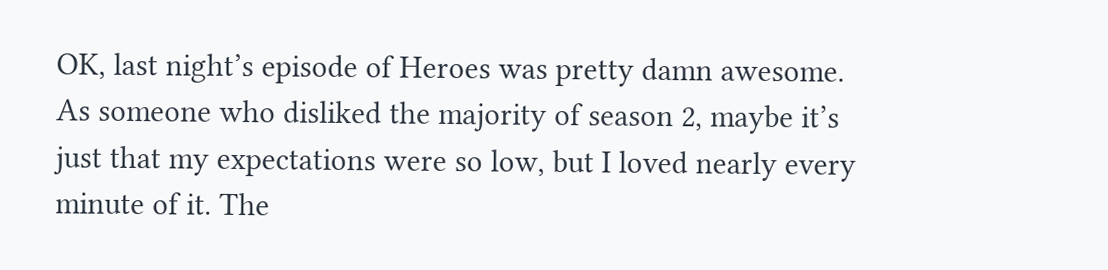OK, last night’s episode of Heroes was pretty damn awesome. As someone who disliked the majority of season 2, maybe it’s just that my expectations were so low, but I loved nearly every minute of it. The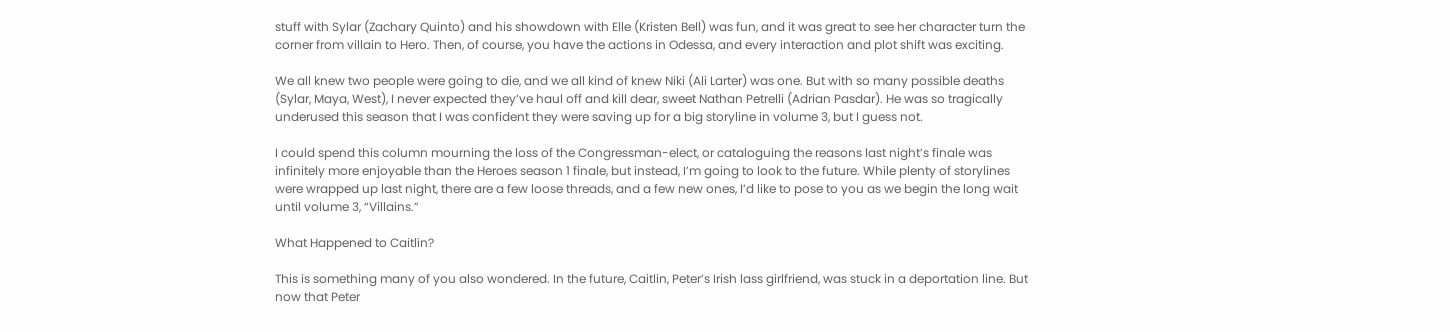stuff with Sylar (Zachary Quinto) and his showdown with Elle (Kristen Bell) was fun, and it was great to see her character turn the corner from villain to Hero. Then, of course, you have the actions in Odessa, and every interaction and plot shift was exciting.

We all knew two people were going to die, and we all kind of knew Niki (Ali Larter) was one. But with so many possible deaths (Sylar, Maya, West), I never expected they’ve haul off and kill dear, sweet Nathan Petrelli (Adrian Pasdar). He was so tragically underused this season that I was confident they were saving up for a big storyline in volume 3, but I guess not.

I could spend this column mourning the loss of the Congressman-elect, or cataloguing the reasons last night’s finale was infinitely more enjoyable than the Heroes season 1 finale, but instead, I’m going to look to the future. While plenty of storylines were wrapped up last night, there are a few loose threads, and a few new ones, I’d like to pose to you as we begin the long wait until volume 3, “Villains.”

What Happened to Caitlin?

This is something many of you also wondered. In the future, Caitlin, Peter’s Irish lass girlfriend, was stuck in a deportation line. But now that Peter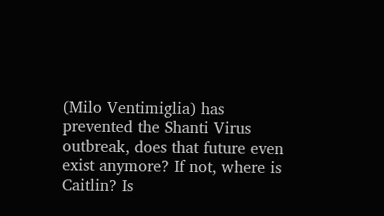(Milo Ventimiglia) has prevented the Shanti Virus outbreak, does that future even exist anymore? If not, where is Caitlin? Is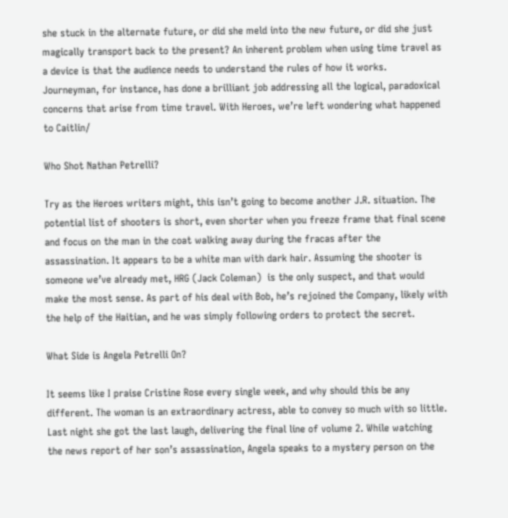she stuck in the alternate future, or did she meld into the new future, or did she just magically transport back to the present? An inherent problem when using time travel as a device is that the audience needs to understand the rules of how it works. Journeyman, for instance, has done a brilliant job addressing all the logical, paradoxical concerns that arise from time travel. With Heroes, we’re left wondering what happened to Caitlin/

Who Shot Nathan Petrelli?

Try as the Heroes writers might, this isn’t going to become another J.R. situation. The potential list of shooters is short, even shorter when you freeze frame that final scene and focus on the man in the coat walking away during the fracas after the assassination. It appears to be a white man with dark hair. Assuming the shooter is someone we’ve already met, HRG (Jack Coleman)  is the only suspect, and that would make the most sense. As part of his deal with Bob, he’s rejoined the Company, likely with the help of the Haitian, and he was simply following orders to protect the secret.

What Side is Angela Petrelli On?

It seems like I praise Cristine Rose every single week, and why should this be any different. The woman is an extraordinary actress, able to convey so much with so little. Last night she got the last laugh, delivering the final line of volume 2. While watching the news report of her son’s assassination, Angela speaks to a mystery person on the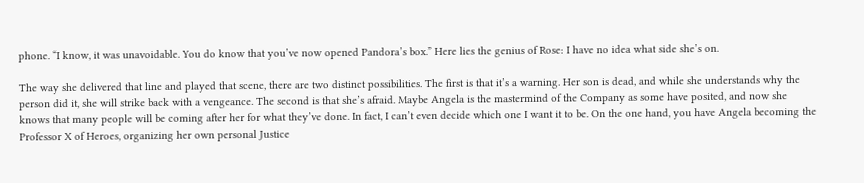phone. “I know, it was unavoidable. You do know that you’ve now opened Pandora’s box.” Here lies the genius of Rose: I have no idea what side she’s on.

The way she delivered that line and played that scene, there are two distinct possibilities. The first is that it’s a warning. Her son is dead, and while she understands why the person did it, she will strike back with a vengeance. The second is that she’s afraid. Maybe Angela is the mastermind of the Company as some have posited, and now she knows that many people will be coming after her for what they’ve done. In fact, I can’t even decide which one I want it to be. On the one hand, you have Angela becoming the Professor X of Heroes, organizing her own personal Justice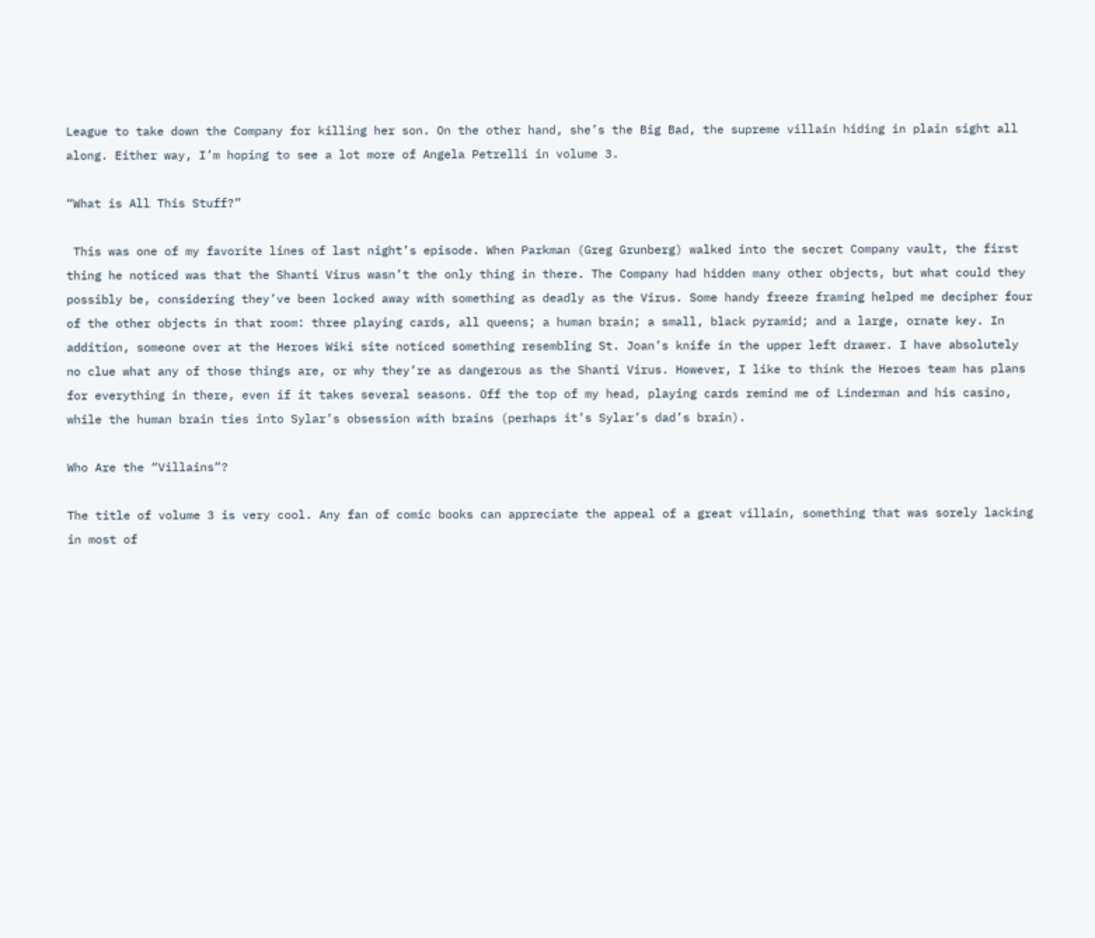League to take down the Company for killing her son. On the other hand, she’s the Big Bad, the supreme villain hiding in plain sight all along. Either way, I’m hoping to see a lot more of Angela Petrelli in volume 3.

“What is All This Stuff?”

 This was one of my favorite lines of last night’s episode. When Parkman (Greg Grunberg) walked into the secret Company vault, the first thing he noticed was that the Shanti Virus wasn’t the only thing in there. The Company had hidden many other objects, but what could they possibly be, considering they’ve been locked away with something as deadly as the Virus. Some handy freeze framing helped me decipher four of the other objects in that room: three playing cards, all queens; a human brain; a small, black pyramid; and a large, ornate key. In addition, someone over at the Heroes Wiki site noticed something resembling St. Joan’s knife in the upper left drawer. I have absolutely no clue what any of those things are, or why they’re as dangerous as the Shanti Virus. However, I like to think the Heroes team has plans for everything in there, even if it takes several seasons. Off the top of my head, playing cards remind me of Linderman and his casino, while the human brain ties into Sylar’s obsession with brains (perhaps it’s Sylar’s dad’s brain).

Who Are the “Villains”?

The title of volume 3 is very cool. Any fan of comic books can appreciate the appeal of a great villain, something that was sorely lacking in most of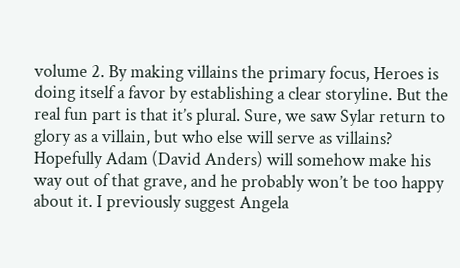volume 2. By making villains the primary focus, Heroes is doing itself a favor by establishing a clear storyline. But the real fun part is that it’s plural. Sure, we saw Sylar return to glory as a villain, but who else will serve as villains? Hopefully Adam (David Anders) will somehow make his way out of that grave, and he probably won’t be too happy about it. I previously suggest Angela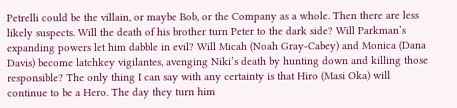Petrelli could be the villain, or maybe Bob, or the Company as a whole. Then there are less likely suspects. Will the death of his brother turn Peter to the dark side? Will Parkman’s expanding powers let him dabble in evil? Will Micah (Noah Gray-Cabey) and Monica (Dana Davis) become latchkey vigilantes, avenging Niki’s death by hunting down and killing those responsible? The only thing I can say with any certainty is that Hiro (Masi Oka) will continue to be a Hero. The day they turn him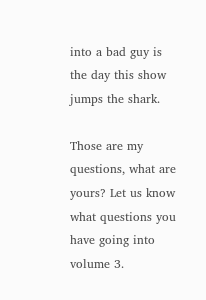into a bad guy is the day this show jumps the shark.

Those are my questions, what are yours? Let us know what questions you have going into volume 3.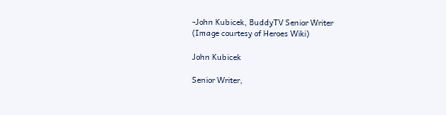-John Kubicek, BuddyTV Senior Writer
(Image courtesy of Heroes Wiki)

John Kubicek

Senior Writer,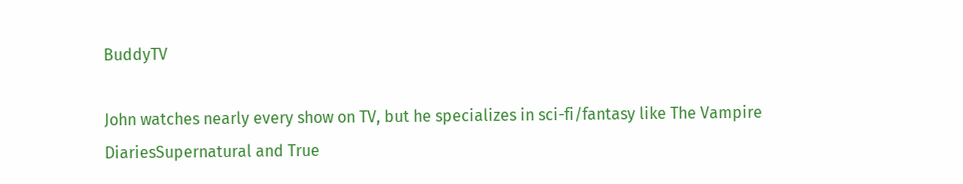BuddyTV

John watches nearly every show on TV, but he specializes in sci-fi/fantasy like The Vampire DiariesSupernatural and True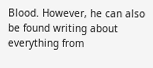Blood. However, he can also be found writing about everything from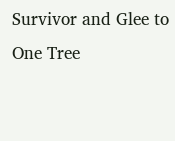Survivor and Glee to One Tree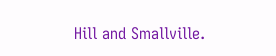Hill and Smallville.